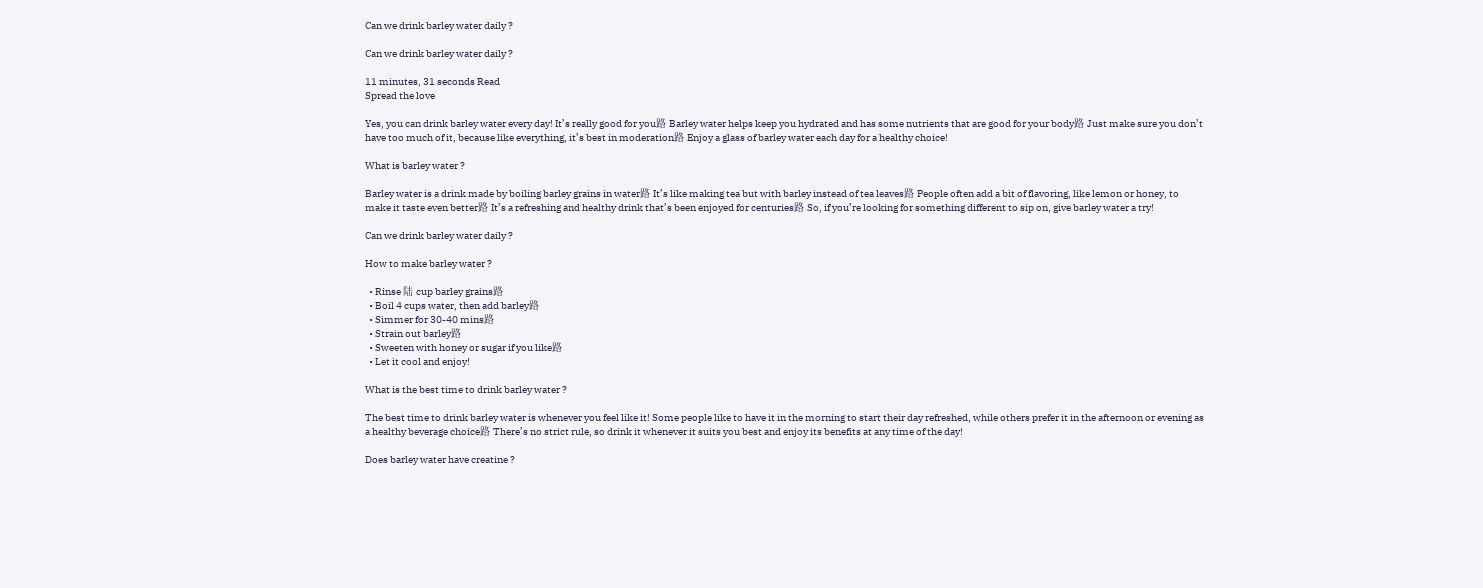Can we drink barley water daily ?

Can we drink barley water daily ?

11 minutes, 31 seconds Read
Spread the love

Yes, you can drink barley water every day! It’s really good for you路 Barley water helps keep you hydrated and has some nutrients that are good for your body路 Just make sure you don’t have too much of it, because like everything, it’s best in moderation路 Enjoy a glass of barley water each day for a healthy choice!

What is barley water ?

Barley water is a drink made by boiling barley grains in water路 It’s like making tea but with barley instead of tea leaves路 People often add a bit of flavoring, like lemon or honey, to make it taste even better路 It’s a refreshing and healthy drink that’s been enjoyed for centuries路 So, if you’re looking for something different to sip on, give barley water a try!

Can we drink barley water daily ?

How to make barley water ?

  • Rinse 陆 cup barley grains路
  • Boil 4 cups water, then add barley路
  • Simmer for 30-40 mins路
  • Strain out barley路
  • Sweeten with honey or sugar if you like路
  • Let it cool and enjoy!

What is the best time to drink barley water ?

The best time to drink barley water is whenever you feel like it! Some people like to have it in the morning to start their day refreshed, while others prefer it in the afternoon or evening as a healthy beverage choice路 There’s no strict rule, so drink it whenever it suits you best and enjoy its benefits at any time of the day!

Does barley water have creatine ?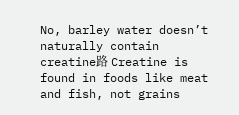No, barley water doesn’t naturally contain creatine路 Creatine is found in foods like meat and fish, not grains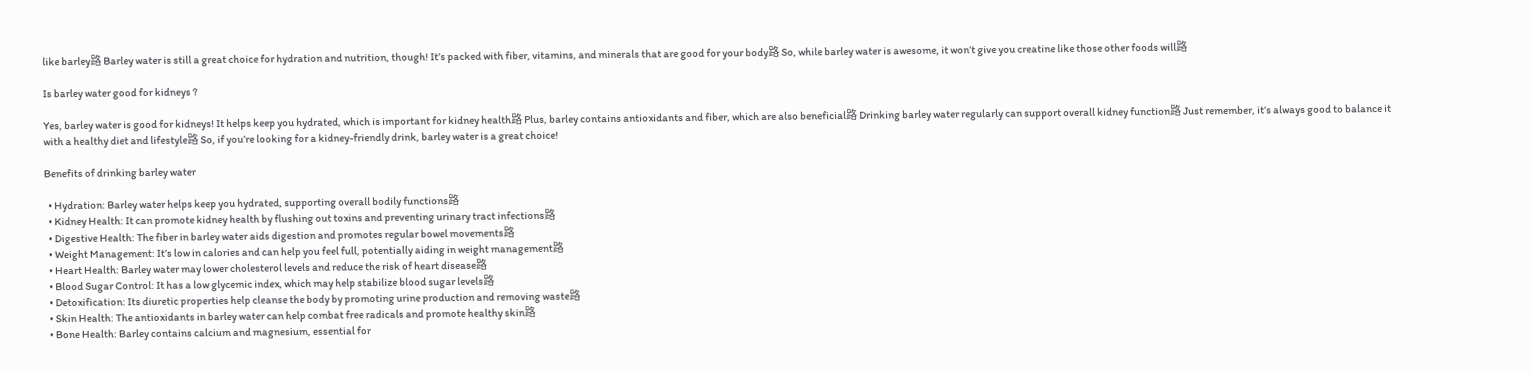like barley路 Barley water is still a great choice for hydration and nutrition, though! It’s packed with fiber, vitamins, and minerals that are good for your body路 So, while barley water is awesome, it won’t give you creatine like those other foods will路

Is barley water good for kidneys ?

Yes, barley water is good for kidneys! It helps keep you hydrated, which is important for kidney health路 Plus, barley contains antioxidants and fiber, which are also beneficial路 Drinking barley water regularly can support overall kidney function路 Just remember, it’s always good to balance it with a healthy diet and lifestyle路 So, if you’re looking for a kidney-friendly drink, barley water is a great choice!

Benefits of drinking barley water

  • Hydration: Barley water helps keep you hydrated, supporting overall bodily functions路
  • Kidney Health: It can promote kidney health by flushing out toxins and preventing urinary tract infections路
  • Digestive Health: The fiber in barley water aids digestion and promotes regular bowel movements路
  • Weight Management: It’s low in calories and can help you feel full, potentially aiding in weight management路
  • Heart Health: Barley water may lower cholesterol levels and reduce the risk of heart disease路
  • Blood Sugar Control: It has a low glycemic index, which may help stabilize blood sugar levels路
  • Detoxification: Its diuretic properties help cleanse the body by promoting urine production and removing waste路
  • Skin Health: The antioxidants in barley water can help combat free radicals and promote healthy skin路
  • Bone Health: Barley contains calcium and magnesium, essential for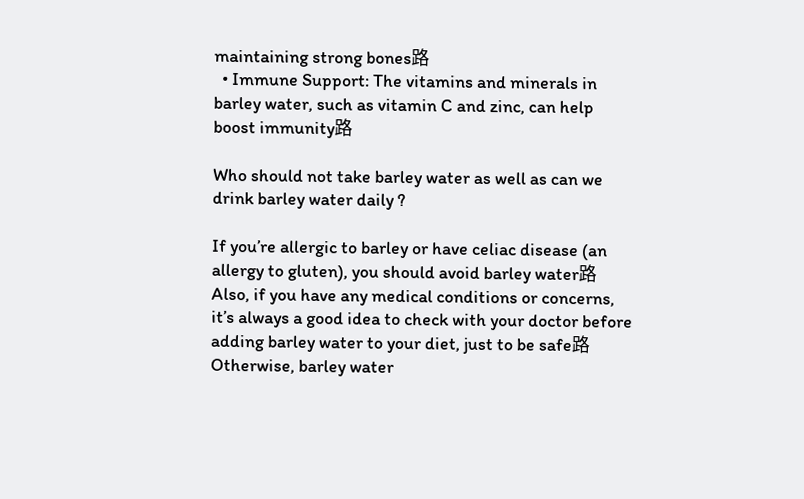maintaining strong bones路
  • Immune Support: The vitamins and minerals in barley water, such as vitamin C and zinc, can help boost immunity路

Who should not take barley water as well as can we drink barley water daily ?

If you’re allergic to barley or have celiac disease (an allergy to gluten), you should avoid barley water路 Also, if you have any medical conditions or concerns, it’s always a good idea to check with your doctor before adding barley water to your diet, just to be safe路 Otherwise, barley water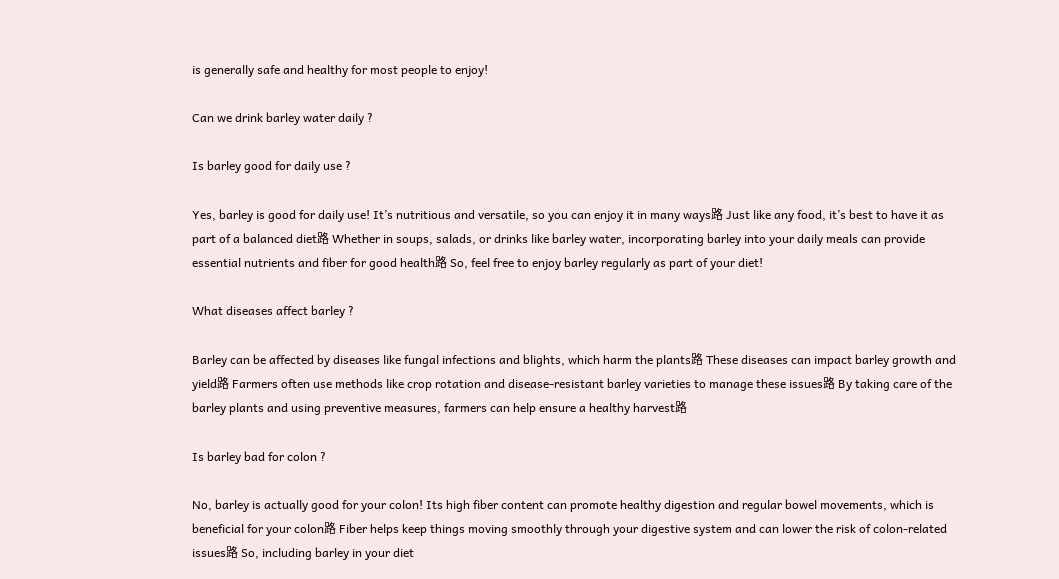is generally safe and healthy for most people to enjoy!

Can we drink barley water daily ?

Is barley good for daily use ?

Yes, barley is good for daily use! It’s nutritious and versatile, so you can enjoy it in many ways路 Just like any food, it’s best to have it as part of a balanced diet路 Whether in soups, salads, or drinks like barley water, incorporating barley into your daily meals can provide essential nutrients and fiber for good health路 So, feel free to enjoy barley regularly as part of your diet!

What diseases affect barley ?

Barley can be affected by diseases like fungal infections and blights, which harm the plants路 These diseases can impact barley growth and yield路 Farmers often use methods like crop rotation and disease-resistant barley varieties to manage these issues路 By taking care of the barley plants and using preventive measures, farmers can help ensure a healthy harvest路

Is barley bad for colon ?

No, barley is actually good for your colon! Its high fiber content can promote healthy digestion and regular bowel movements, which is beneficial for your colon路 Fiber helps keep things moving smoothly through your digestive system and can lower the risk of colon-related issues路 So, including barley in your diet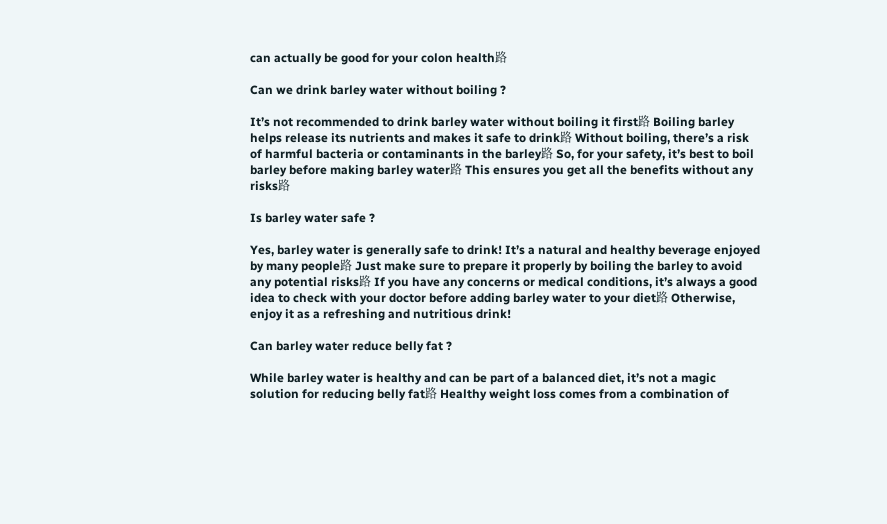can actually be good for your colon health路

Can we drink barley water without boiling ?

It’s not recommended to drink barley water without boiling it first路 Boiling barley helps release its nutrients and makes it safe to drink路 Without boiling, there’s a risk of harmful bacteria or contaminants in the barley路 So, for your safety, it’s best to boil barley before making barley water路 This ensures you get all the benefits without any risks路

Is barley water safe ?

Yes, barley water is generally safe to drink! It’s a natural and healthy beverage enjoyed by many people路 Just make sure to prepare it properly by boiling the barley to avoid any potential risks路 If you have any concerns or medical conditions, it’s always a good idea to check with your doctor before adding barley water to your diet路 Otherwise, enjoy it as a refreshing and nutritious drink!

Can barley water reduce belly fat ?

While barley water is healthy and can be part of a balanced diet, it’s not a magic solution for reducing belly fat路 Healthy weight loss comes from a combination of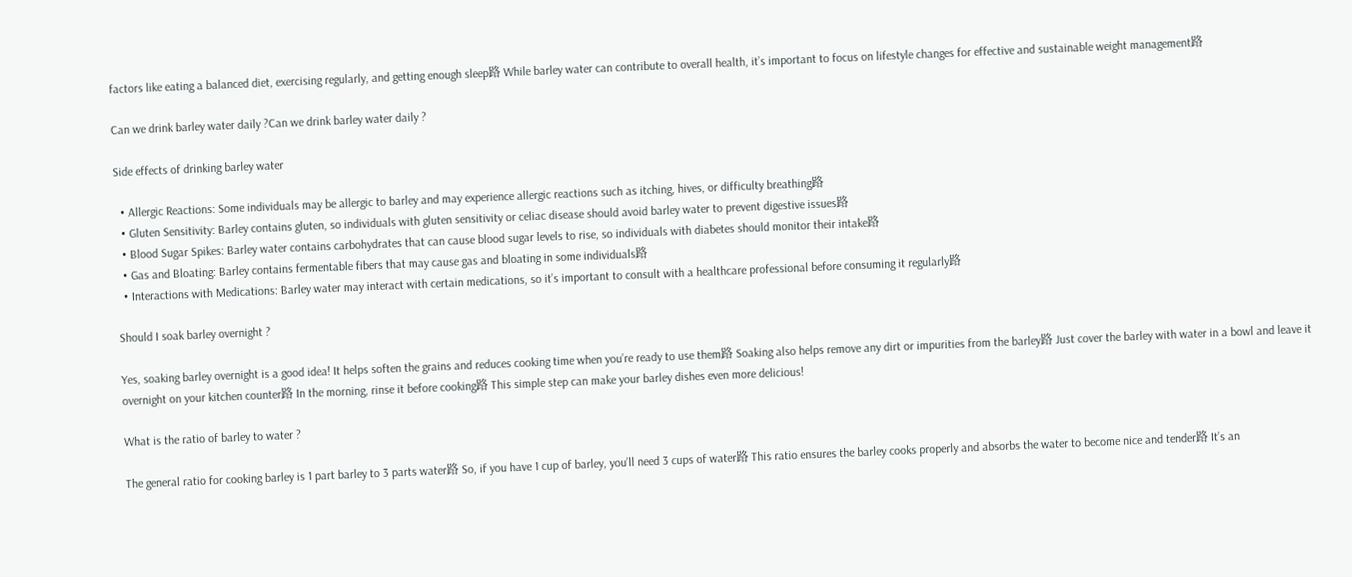factors like eating a balanced diet, exercising regularly, and getting enough sleep路 While barley water can contribute to overall health, it’s important to focus on lifestyle changes for effective and sustainable weight management路

Can we drink barley water daily ?Can we drink barley water daily ?

Side effects of drinking barley water

  • Allergic Reactions: Some individuals may be allergic to barley and may experience allergic reactions such as itching, hives, or difficulty breathing路
  • Gluten Sensitivity: Barley contains gluten, so individuals with gluten sensitivity or celiac disease should avoid barley water to prevent digestive issues路
  • Blood Sugar Spikes: Barley water contains carbohydrates that can cause blood sugar levels to rise, so individuals with diabetes should monitor their intake路
  • Gas and Bloating: Barley contains fermentable fibers that may cause gas and bloating in some individuals路
  • Interactions with Medications: Barley water may interact with certain medications, so it’s important to consult with a healthcare professional before consuming it regularly路

Should I soak barley overnight ?

Yes, soaking barley overnight is a good idea! It helps soften the grains and reduces cooking time when you’re ready to use them路 Soaking also helps remove any dirt or impurities from the barley路 Just cover the barley with water in a bowl and leave it overnight on your kitchen counter路 In the morning, rinse it before cooking路 This simple step can make your barley dishes even more delicious!

What is the ratio of barley to water ?

The general ratio for cooking barley is 1 part barley to 3 parts water路 So, if you have 1 cup of barley, you’ll need 3 cups of water路 This ratio ensures the barley cooks properly and absorbs the water to become nice and tender路 It’s an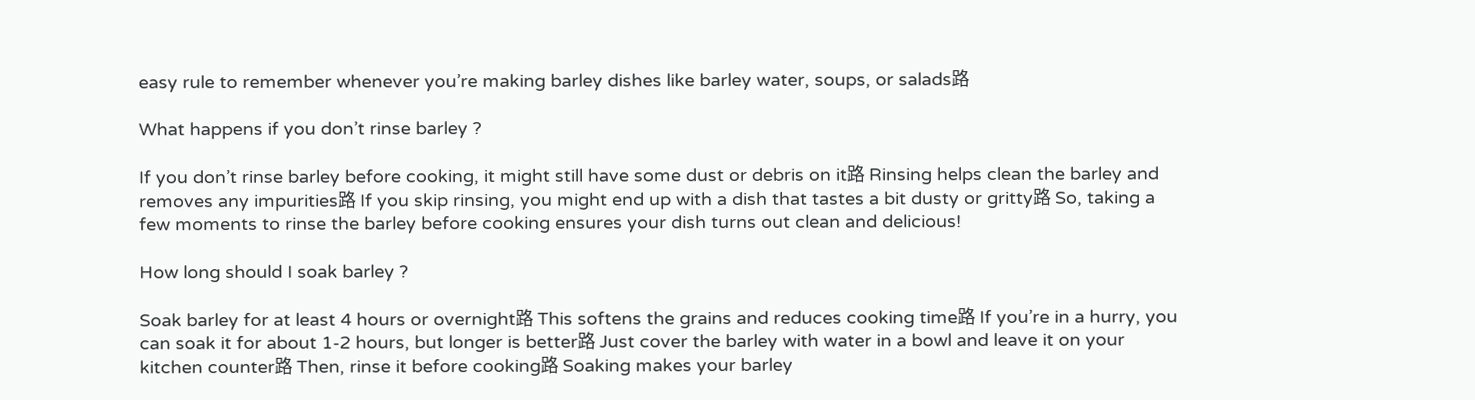easy rule to remember whenever you’re making barley dishes like barley water, soups, or salads路

What happens if you don’t rinse barley ?

If you don’t rinse barley before cooking, it might still have some dust or debris on it路 Rinsing helps clean the barley and removes any impurities路 If you skip rinsing, you might end up with a dish that tastes a bit dusty or gritty路 So, taking a few moments to rinse the barley before cooking ensures your dish turns out clean and delicious!

How long should I soak barley ?

Soak barley for at least 4 hours or overnight路 This softens the grains and reduces cooking time路 If you’re in a hurry, you can soak it for about 1-2 hours, but longer is better路 Just cover the barley with water in a bowl and leave it on your kitchen counter路 Then, rinse it before cooking路 Soaking makes your barley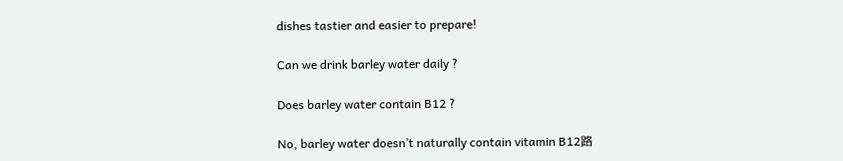dishes tastier and easier to prepare!

Can we drink barley water daily ?

Does barley water contain B12 ?

No, barley water doesn’t naturally contain vitamin B12路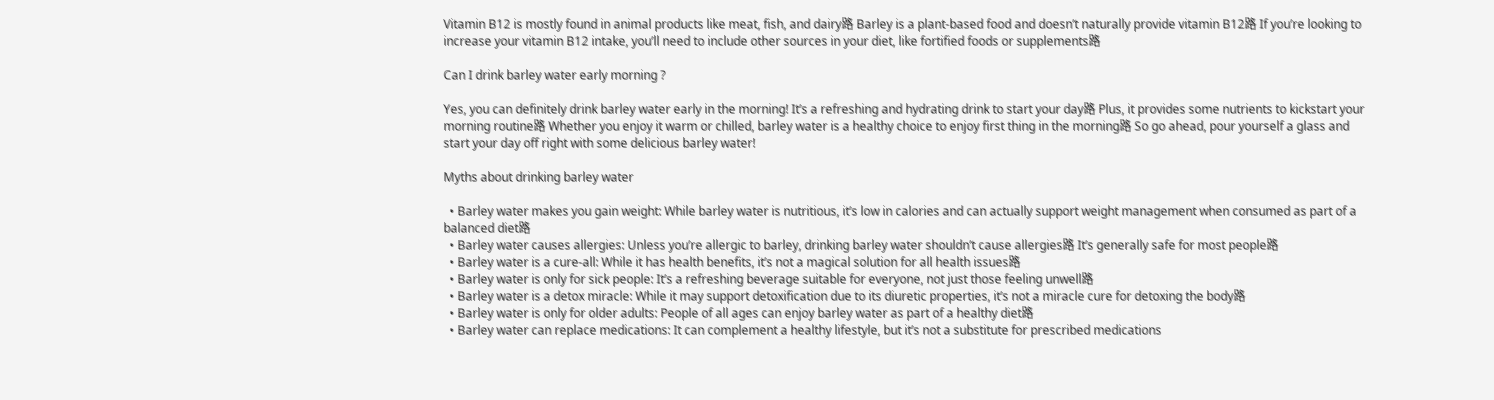Vitamin B12 is mostly found in animal products like meat, fish, and dairy路 Barley is a plant-based food and doesn’t naturally provide vitamin B12路 If you’re looking to increase your vitamin B12 intake, you’ll need to include other sources in your diet, like fortified foods or supplements路

Can I drink barley water early morning ?

Yes, you can definitely drink barley water early in the morning! It’s a refreshing and hydrating drink to start your day路 Plus, it provides some nutrients to kickstart your morning routine路 Whether you enjoy it warm or chilled, barley water is a healthy choice to enjoy first thing in the morning路 So go ahead, pour yourself a glass and start your day off right with some delicious barley water!

Myths about drinking barley water

  • Barley water makes you gain weight: While barley water is nutritious, it’s low in calories and can actually support weight management when consumed as part of a balanced diet路
  • Barley water causes allergies: Unless you’re allergic to barley, drinking barley water shouldn’t cause allergies路 It’s generally safe for most people路
  • Barley water is a cure-all: While it has health benefits, it’s not a magical solution for all health issues路
  • Barley water is only for sick people: It’s a refreshing beverage suitable for everyone, not just those feeling unwell路
  • Barley water is a detox miracle: While it may support detoxification due to its diuretic properties, it’s not a miracle cure for detoxing the body路
  • Barley water is only for older adults: People of all ages can enjoy barley water as part of a healthy diet路
  • Barley water can replace medications: It can complement a healthy lifestyle, but it’s not a substitute for prescribed medications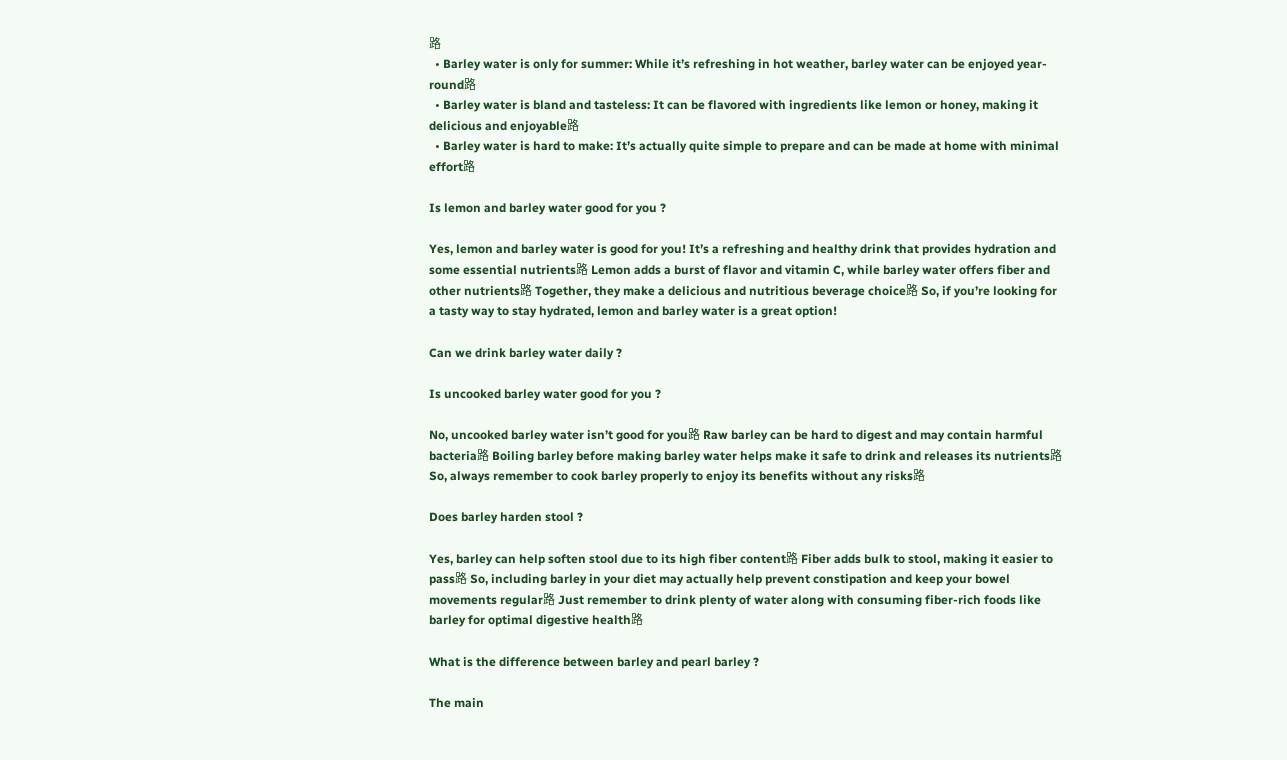路
  • Barley water is only for summer: While it’s refreshing in hot weather, barley water can be enjoyed year-round路
  • Barley water is bland and tasteless: It can be flavored with ingredients like lemon or honey, making it delicious and enjoyable路
  • Barley water is hard to make: It’s actually quite simple to prepare and can be made at home with minimal effort路

Is lemon and barley water good for you ?

Yes, lemon and barley water is good for you! It’s a refreshing and healthy drink that provides hydration and some essential nutrients路 Lemon adds a burst of flavor and vitamin C, while barley water offers fiber and other nutrients路 Together, they make a delicious and nutritious beverage choice路 So, if you’re looking for a tasty way to stay hydrated, lemon and barley water is a great option!

Can we drink barley water daily ?

Is uncooked barley water good for you ?

No, uncooked barley water isn’t good for you路 Raw barley can be hard to digest and may contain harmful bacteria路 Boiling barley before making barley water helps make it safe to drink and releases its nutrients路 So, always remember to cook barley properly to enjoy its benefits without any risks路

Does barley harden stool ?

Yes, barley can help soften stool due to its high fiber content路 Fiber adds bulk to stool, making it easier to pass路 So, including barley in your diet may actually help prevent constipation and keep your bowel movements regular路 Just remember to drink plenty of water along with consuming fiber-rich foods like barley for optimal digestive health路

What is the difference between barley and pearl barley ?

The main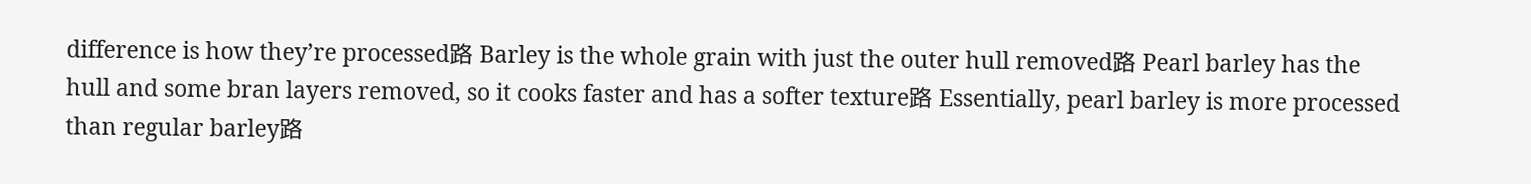difference is how they’re processed路 Barley is the whole grain with just the outer hull removed路 Pearl barley has the hull and some bran layers removed, so it cooks faster and has a softer texture路 Essentially, pearl barley is more processed than regular barley路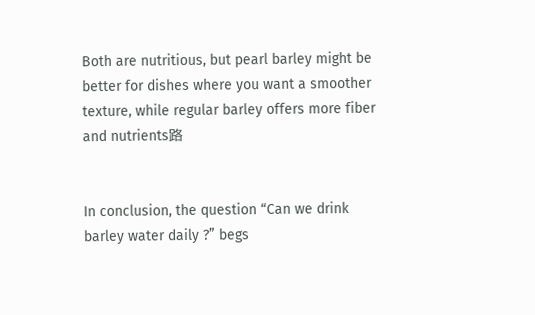Both are nutritious, but pearl barley might be better for dishes where you want a smoother texture, while regular barley offers more fiber and nutrients路


In conclusion, the question “Can we drink barley water daily ?” begs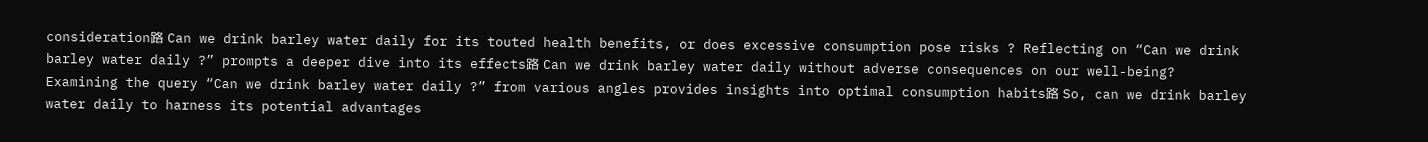consideration路 Can we drink barley water daily for its touted health benefits, or does excessive consumption pose risks ? Reflecting on “Can we drink barley water daily ?” prompts a deeper dive into its effects路 Can we drink barley water daily without adverse consequences on our well-being? Examining the query “Can we drink barley water daily ?” from various angles provides insights into optimal consumption habits路 So, can we drink barley water daily to harness its potential advantages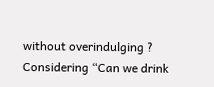without overindulging ? Considering “Can we drink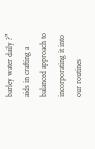barley water daily ?” aids in crafting a balanced approach to incorporating it into our routines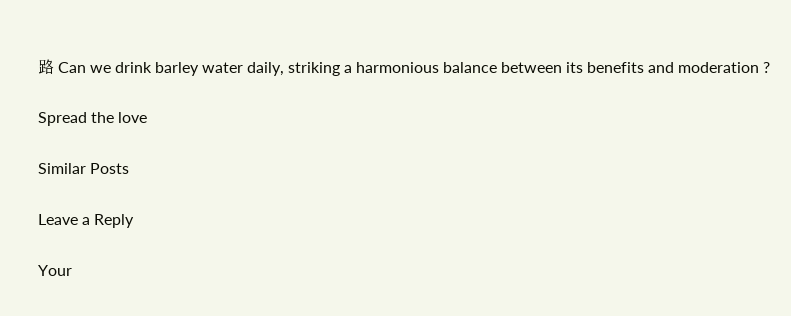路 Can we drink barley water daily, striking a harmonious balance between its benefits and moderation ?

Spread the love

Similar Posts

Leave a Reply

Your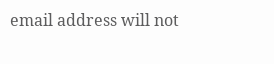email address will not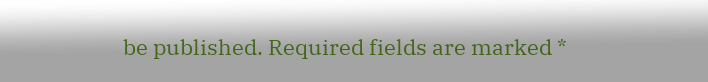be published. Required fields are marked *